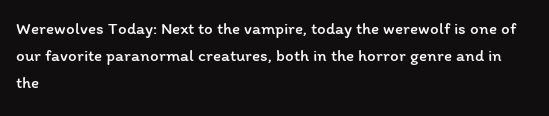Werewolves Today: Next to the vampire, today the werewolf is one of our favorite paranormal creatures, both in the horror genre and in the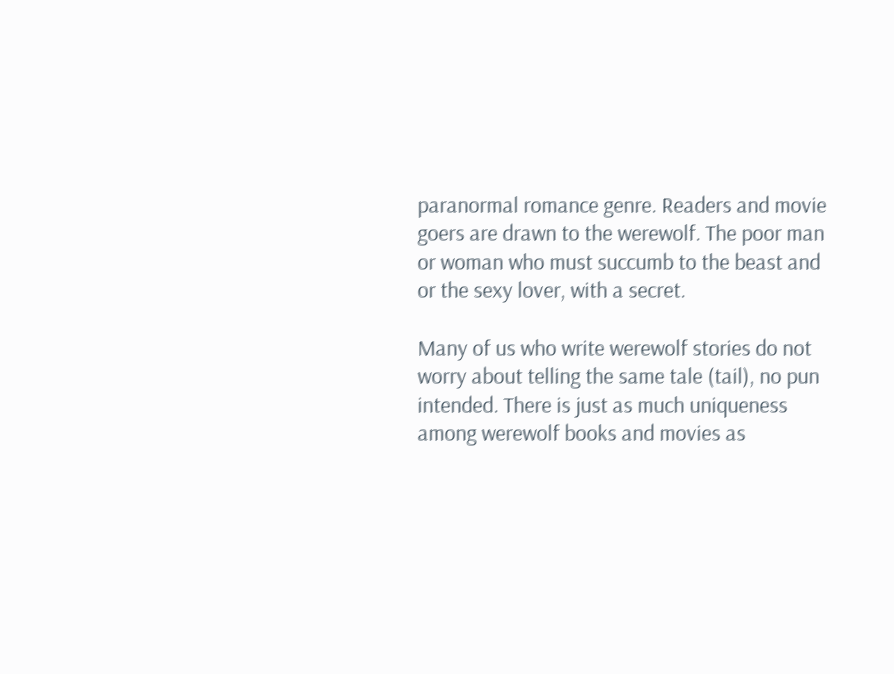paranormal romance genre. Readers and movie goers are drawn to the werewolf. The poor man or woman who must succumb to the beast and or the sexy lover, with a secret.

Many of us who write werewolf stories do not worry about telling the same tale (tail), no pun intended. There is just as much uniqueness among werewolf books and movies as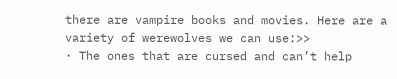there are vampire books and movies. Here are a variety of werewolves we can use:>>
· The ones that are cursed and can’t help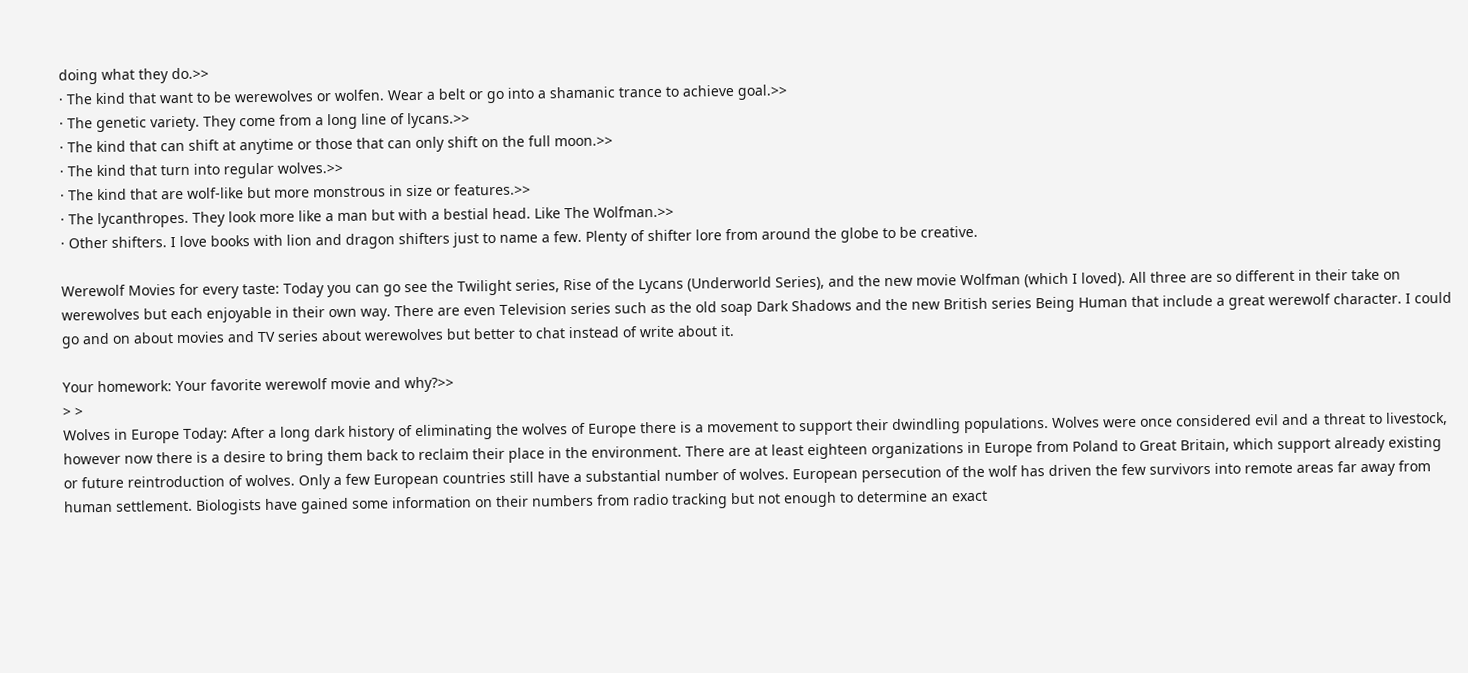doing what they do.>>
· The kind that want to be werewolves or wolfen. Wear a belt or go into a shamanic trance to achieve goal.>>
· The genetic variety. They come from a long line of lycans.>>
· The kind that can shift at anytime or those that can only shift on the full moon.>>
· The kind that turn into regular wolves.>>
· The kind that are wolf-like but more monstrous in size or features.>>
· The lycanthropes. They look more like a man but with a bestial head. Like The Wolfman.>>
· Other shifters. I love books with lion and dragon shifters just to name a few. Plenty of shifter lore from around the globe to be creative.

Werewolf Movies for every taste: Today you can go see the Twilight series, Rise of the Lycans (Underworld Series), and the new movie Wolfman (which I loved). All three are so different in their take on werewolves but each enjoyable in their own way. There are even Television series such as the old soap Dark Shadows and the new British series Being Human that include a great werewolf character. I could go and on about movies and TV series about werewolves but better to chat instead of write about it.

Your homework: Your favorite werewolf movie and why?>>
> >
Wolves in Europe Today: After a long dark history of eliminating the wolves of Europe there is a movement to support their dwindling populations. Wolves were once considered evil and a threat to livestock, however now there is a desire to bring them back to reclaim their place in the environment. There are at least eighteen organizations in Europe from Poland to Great Britain, which support already existing or future reintroduction of wolves. Only a few European countries still have a substantial number of wolves. European persecution of the wolf has driven the few survivors into remote areas far away from human settlement. Biologists have gained some information on their numbers from radio tracking but not enough to determine an exact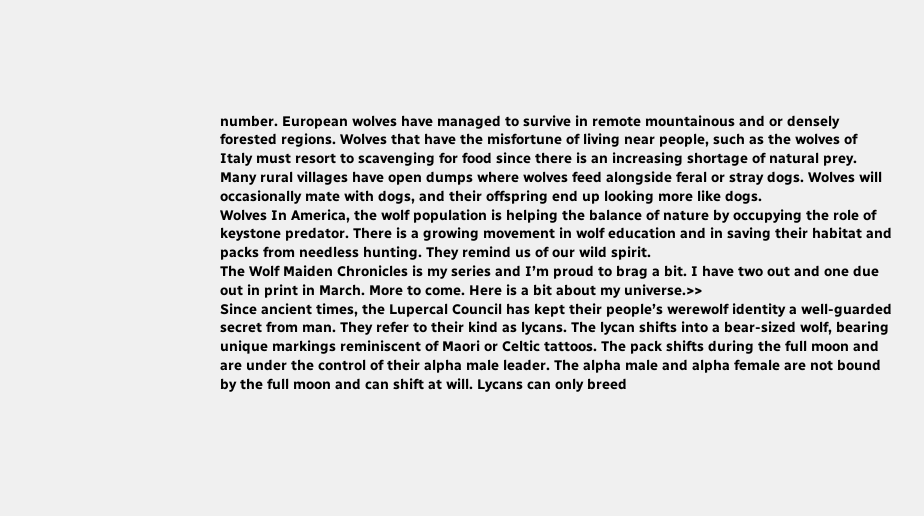number. European wolves have managed to survive in remote mountainous and or densely forested regions. Wolves that have the misfortune of living near people, such as the wolves of Italy must resort to scavenging for food since there is an increasing shortage of natural prey. Many rural villages have open dumps where wolves feed alongside feral or stray dogs. Wolves will occasionally mate with dogs, and their offspring end up looking more like dogs.
Wolves In America, the wolf population is helping the balance of nature by occupying the role of keystone predator. There is a growing movement in wolf education and in saving their habitat and packs from needless hunting. They remind us of our wild spirit.
The Wolf Maiden Chronicles is my series and I’m proud to brag a bit. I have two out and one due out in print in March. More to come. Here is a bit about my universe.>>
Since ancient times, the Lupercal Council has kept their people’s werewolf identity a well-guarded secret from man. They refer to their kind as lycans. The lycan shifts into a bear-sized wolf, bearing unique markings reminiscent of Maori or Celtic tattoos. The pack shifts during the full moon and are under the control of their alpha male leader. The alpha male and alpha female are not bound by the full moon and can shift at will. Lycans can only breed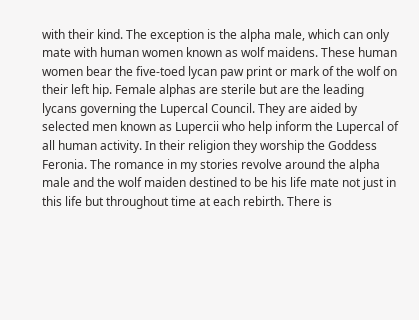with their kind. The exception is the alpha male, which can only mate with human women known as wolf maidens. These human women bear the five-toed lycan paw print or mark of the wolf on their left hip. Female alphas are sterile but are the leading lycans governing the Lupercal Council. They are aided by selected men known as Lupercii who help inform the Lupercal of all human activity. In their religion they worship the Goddess Feronia. The romance in my stories revolve around the alpha male and the wolf maiden destined to be his life mate not just in this life but throughout time at each rebirth. There is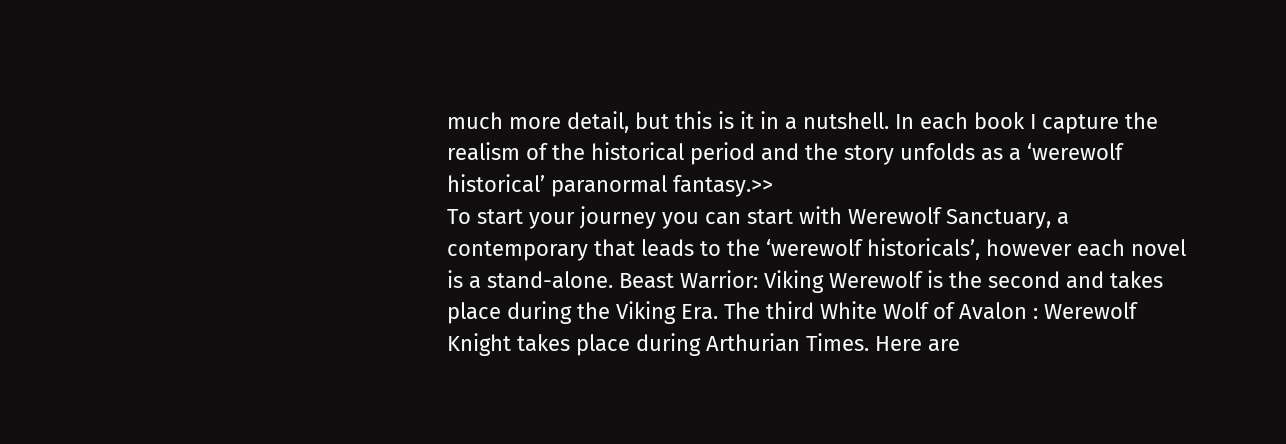much more detail, but this is it in a nutshell. In each book I capture the realism of the historical period and the story unfolds as a ‘werewolf historical’ paranormal fantasy.>>
To start your journey you can start with Werewolf Sanctuary, a contemporary that leads to the ‘werewolf historicals’, however each novel is a stand-alone. Beast Warrior: Viking Werewolf is the second and takes place during the Viking Era. The third White Wolf of Avalon : Werewolf Knight takes place during Arthurian Times. Here are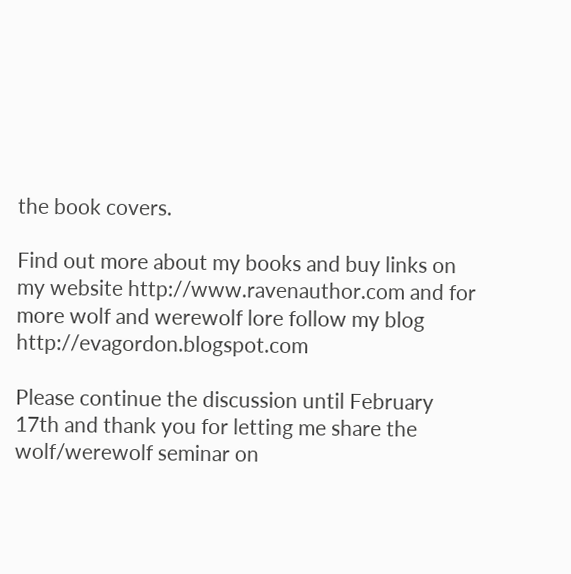the book covers.

Find out more about my books and buy links on my website http://www.ravenauthor.com and for more wolf and werewolf lore follow my blog http://evagordon.blogspot.com

Please continue the discussion until February 17th and thank you for letting me share the wolf/werewolf seminar on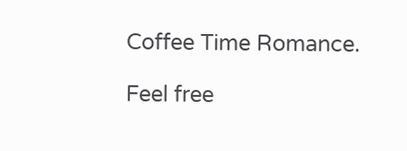Coffee Time Romance.

Feel free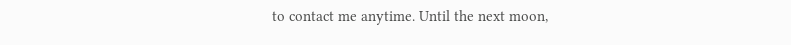to contact me anytime. Until the next moon,